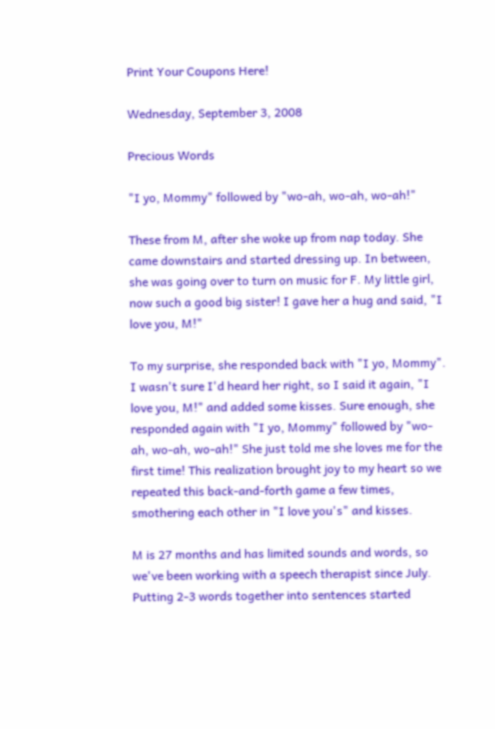Print Your Coupons Here!

Wednesday, September 3, 2008

Precious Words

"I yo, Mommy" followed by "wo-ah, wo-ah, wo-ah!"

These from M, after she woke up from nap today. She came downstairs and started dressing up. In between, she was going over to turn on music for F. My little girl, now such a good big sister! I gave her a hug and said, "I love you, M!"

To my surprise, she responded back with "I yo, Mommy". I wasn't sure I'd heard her right, so I said it again, "I love you, M!" and added some kisses. Sure enough, she responded again with "I yo, Mommy" followed by "wo-ah, wo-ah, wo-ah!" She just told me she loves me for the first time! This realization brought joy to my heart so we repeated this back-and-forth game a few times, smothering each other in "I love you's" and kisses.

M is 27 months and has limited sounds and words, so we've been working with a speech therapist since July. Putting 2-3 words together into sentences started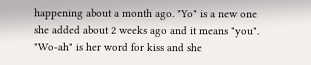happening about a month ago. "Yo" is a new one she added about 2 weeks ago and it means "you". "Wo-ah" is her word for kiss and she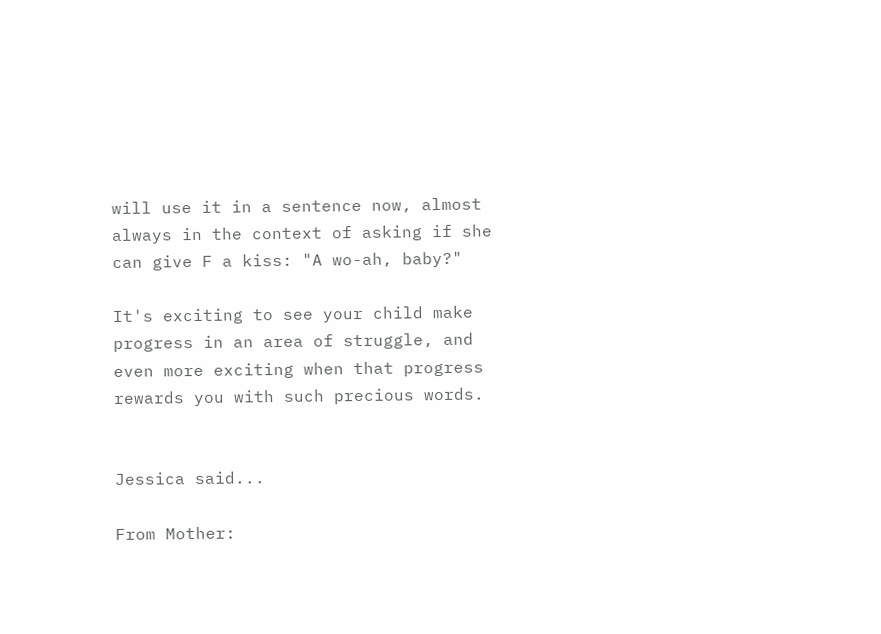will use it in a sentence now, almost always in the context of asking if she can give F a kiss: "A wo-ah, baby?"

It's exciting to see your child make progress in an area of struggle, and even more exciting when that progress rewards you with such precious words.


Jessica said...

From Mother: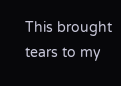This brought tears to my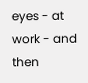eyes - at work - and then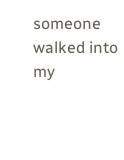someone walked into my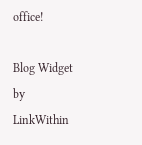office!

Blog Widget by LinkWithin